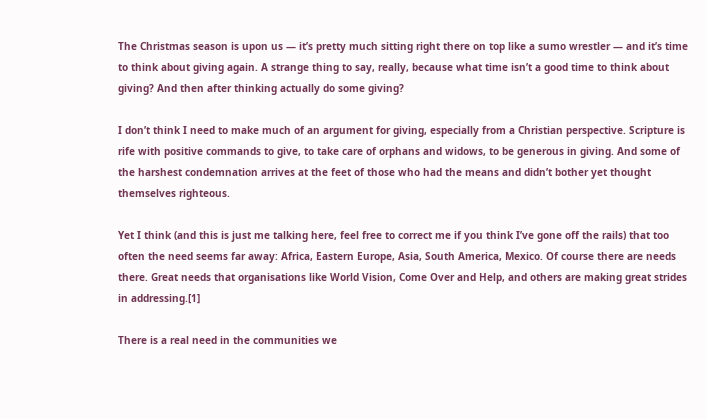The Christmas season is upon us — it’s pretty much sitting right there on top like a sumo wrestler — and it’s time to think about giving again. A strange thing to say, really, because what time isn’t a good time to think about giving? And then after thinking actually do some giving?

I don’t think I need to make much of an argument for giving, especially from a Christian perspective. Scripture is rife with positive commands to give, to take care of orphans and widows, to be generous in giving. And some of the harshest condemnation arrives at the feet of those who had the means and didn’t bother yet thought themselves righteous.

Yet I think (and this is just me talking here, feel free to correct me if you think I’ve gone off the rails) that too often the need seems far away: Africa, Eastern Europe, Asia, South America, Mexico. Of course there are needs there. Great needs that organisations like World Vision, Come Over and Help, and others are making great strides in addressing.[1]

There is a real need in the communities we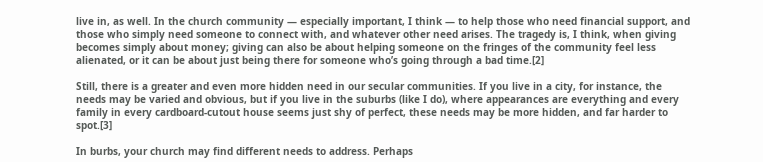live in, as well. In the church community — especially important, I think — to help those who need financial support, and those who simply need someone to connect with, and whatever other need arises. The tragedy is, I think, when giving becomes simply about money; giving can also be about helping someone on the fringes of the community feel less alienated, or it can be about just being there for someone who’s going through a bad time.[2]

Still, there is a greater and even more hidden need in our secular communities. If you live in a city, for instance, the needs may be varied and obvious, but if you live in the suburbs (like I do), where appearances are everything and every family in every cardboard-cutout house seems just shy of perfect, these needs may be more hidden, and far harder to spot.[3]

In burbs, your church may find different needs to address. Perhaps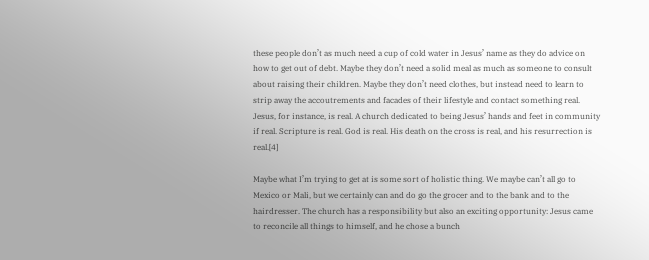these people don’t as much need a cup of cold water in Jesus’ name as they do advice on how to get out of debt. Maybe they don’t need a solid meal as much as someone to consult about raising their children. Maybe they don’t need clothes, but instead need to learn to strip away the accoutrements and facades of their lifestyle and contact something real. Jesus, for instance, is real. A church dedicated to being Jesus’ hands and feet in community if real. Scripture is real. God is real. His death on the cross is real, and his resurrection is real.[4]

Maybe what I’m trying to get at is some sort of holistic thing. We maybe can’t all go to Mexico or Mali, but we certainly can and do go the grocer and to the bank and to the hairdresser. The church has a responsibility but also an exciting opportunity: Jesus came to reconcile all things to himself, and he chose a bunch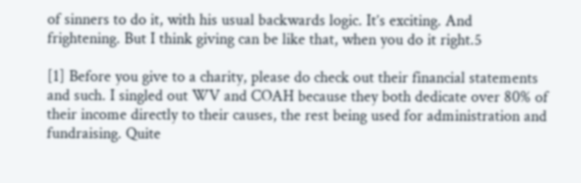of sinners to do it, with his usual backwards logic. It’s exciting. And frightening. But I think giving can be like that, when you do it right.5

[1] Before you give to a charity, please do check out their financial statements and such. I singled out WV and COAH because they both dedicate over 80% of their income directly to their causes, the rest being used for administration and fundraising. Quite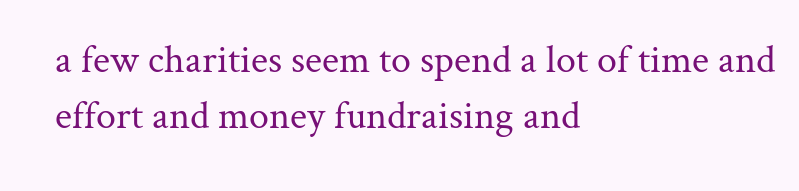a few charities seem to spend a lot of time and effort and money fundraising and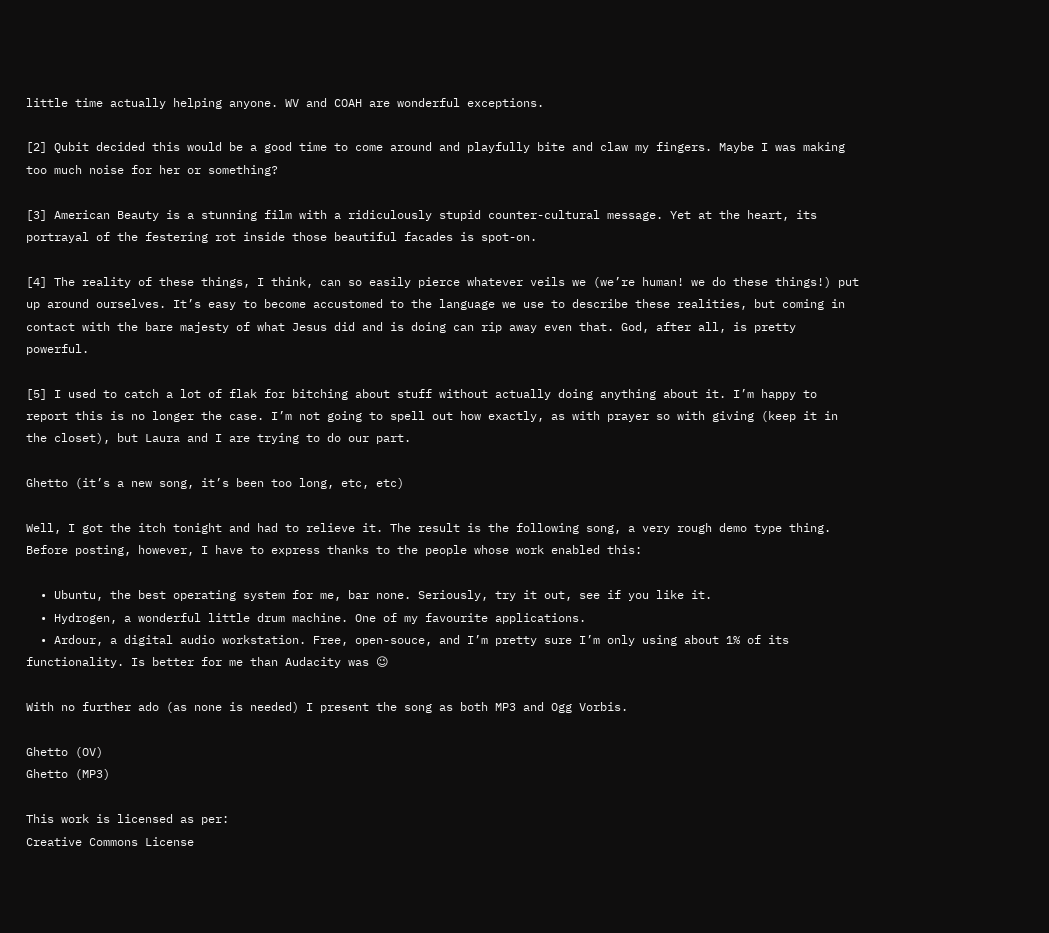little time actually helping anyone. WV and COAH are wonderful exceptions.

[2] Qubit decided this would be a good time to come around and playfully bite and claw my fingers. Maybe I was making too much noise for her or something?

[3] American Beauty is a stunning film with a ridiculously stupid counter-cultural message. Yet at the heart, its portrayal of the festering rot inside those beautiful facades is spot-on.

[4] The reality of these things, I think, can so easily pierce whatever veils we (we’re human! we do these things!) put up around ourselves. It’s easy to become accustomed to the language we use to describe these realities, but coming in contact with the bare majesty of what Jesus did and is doing can rip away even that. God, after all, is pretty powerful.

[5] I used to catch a lot of flak for bitching about stuff without actually doing anything about it. I’m happy to report this is no longer the case. I’m not going to spell out how exactly, as with prayer so with giving (keep it in the closet), but Laura and I are trying to do our part.

Ghetto (it’s a new song, it’s been too long, etc, etc)

Well, I got the itch tonight and had to relieve it. The result is the following song, a very rough demo type thing. Before posting, however, I have to express thanks to the people whose work enabled this:

  • Ubuntu, the best operating system for me, bar none. Seriously, try it out, see if you like it.
  • Hydrogen, a wonderful little drum machine. One of my favourite applications.
  • Ardour, a digital audio workstation. Free, open-souce, and I’m pretty sure I’m only using about 1% of its functionality. Is better for me than Audacity was 😉

With no further ado (as none is needed) I present the song as both MP3 and Ogg Vorbis.

Ghetto (OV)
Ghetto (MP3)

This work is licensed as per:
Creative Commons License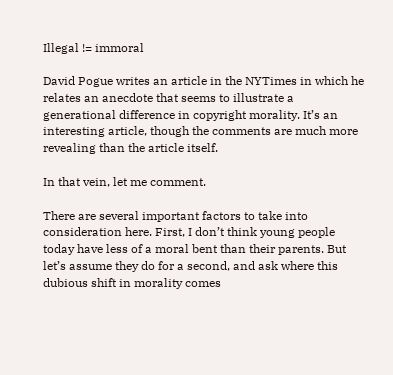Illegal != immoral

David Pogue writes an article in the NYTimes in which he relates an anecdote that seems to illustrate a generational difference in copyright morality. It’s an interesting article, though the comments are much more revealing than the article itself.

In that vein, let me comment.

There are several important factors to take into consideration here. First, I don’t think young people today have less of a moral bent than their parents. But let’s assume they do for a second, and ask where this dubious shift in morality comes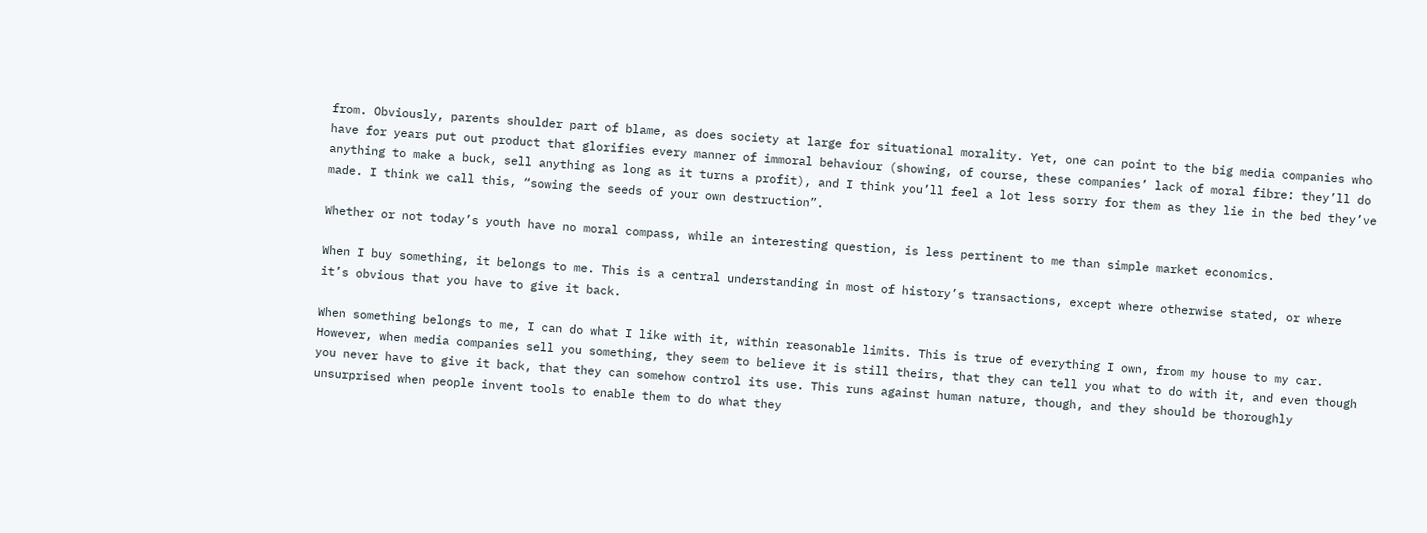from. Obviously, parents shoulder part of blame, as does society at large for situational morality. Yet, one can point to the big media companies who have for years put out product that glorifies every manner of immoral behaviour (showing, of course, these companies’ lack of moral fibre: they’ll do anything to make a buck, sell anything as long as it turns a profit), and I think you’ll feel a lot less sorry for them as they lie in the bed they’ve made. I think we call this, “sowing the seeds of your own destruction”.

Whether or not today’s youth have no moral compass, while an interesting question, is less pertinent to me than simple market economics.

When I buy something, it belongs to me. This is a central understanding in most of history’s transactions, except where otherwise stated, or where it’s obvious that you have to give it back.

When something belongs to me, I can do what I like with it, within reasonable limits. This is true of everything I own, from my house to my car. However, when media companies sell you something, they seem to believe it is still theirs, that they can tell you what to do with it, and even though you never have to give it back, that they can somehow control its use. This runs against human nature, though, and they should be thoroughly unsurprised when people invent tools to enable them to do what they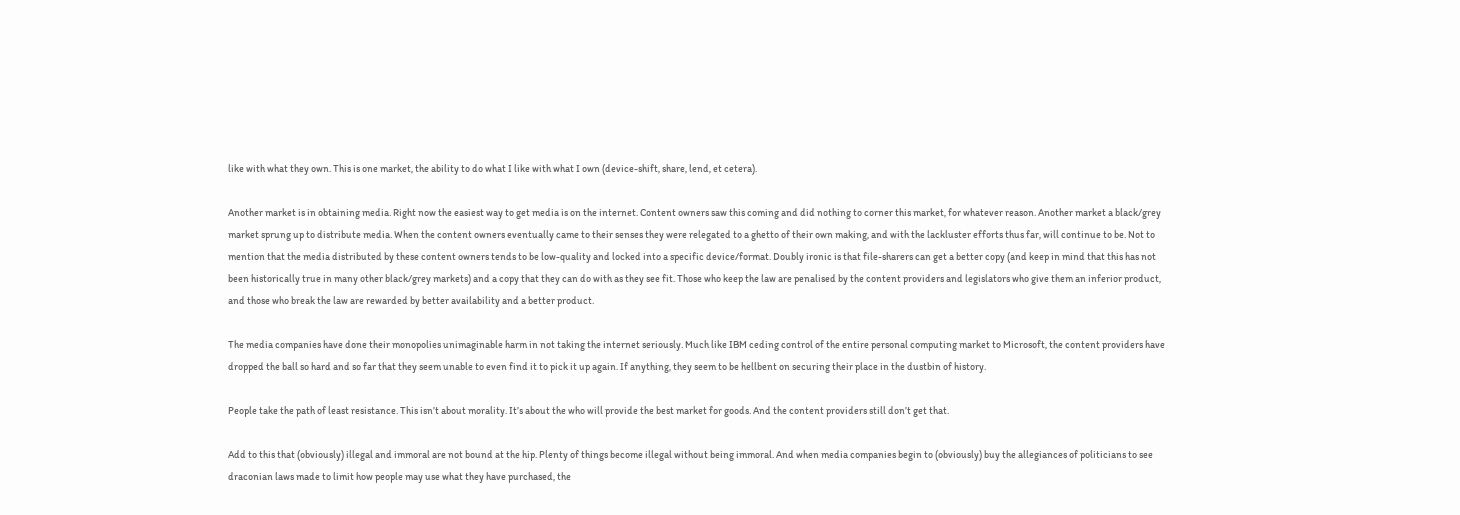like with what they own. This is one market, the ability to do what I like with what I own (device-shift, share, lend, et cetera).

Another market is in obtaining media. Right now the easiest way to get media is on the internet. Content owners saw this coming and did nothing to corner this market, for whatever reason. Another market a black/grey market sprung up to distribute media. When the content owners eventually came to their senses they were relegated to a ghetto of their own making, and with the lackluster efforts thus far, will continue to be. Not to mention that the media distributed by these content owners tends to be low-quality and locked into a specific device/format. Doubly ironic is that file-sharers can get a better copy (and keep in mind that this has not been historically true in many other black/grey markets) and a copy that they can do with as they see fit. Those who keep the law are penalised by the content providers and legislators who give them an inferior product, and those who break the law are rewarded by better availability and a better product.

The media companies have done their monopolies unimaginable harm in not taking the internet seriously. Much like IBM ceding control of the entire personal computing market to Microsoft, the content providers have dropped the ball so hard and so far that they seem unable to even find it to pick it up again. If anything, they seem to be hellbent on securing their place in the dustbin of history.

People take the path of least resistance. This isn’t about morality. It’s about the who will provide the best market for goods. And the content providers still don’t get that.

Add to this that (obviously) illegal and immoral are not bound at the hip. Plenty of things become illegal without being immoral. And when media companies begin to (obviously) buy the allegiances of politicians to see draconian laws made to limit how people may use what they have purchased, the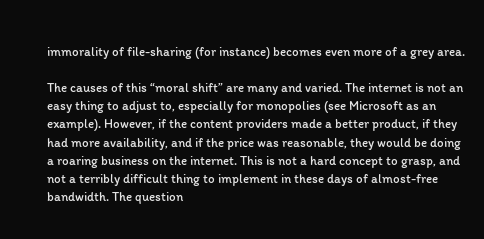immorality of file-sharing (for instance) becomes even more of a grey area.

The causes of this “moral shift” are many and varied. The internet is not an easy thing to adjust to, especially for monopolies (see Microsoft as an example). However, if the content providers made a better product, if they had more availability, and if the price was reasonable, they would be doing a roaring business on the internet. This is not a hard concept to grasp, and not a terribly difficult thing to implement in these days of almost-free bandwidth. The question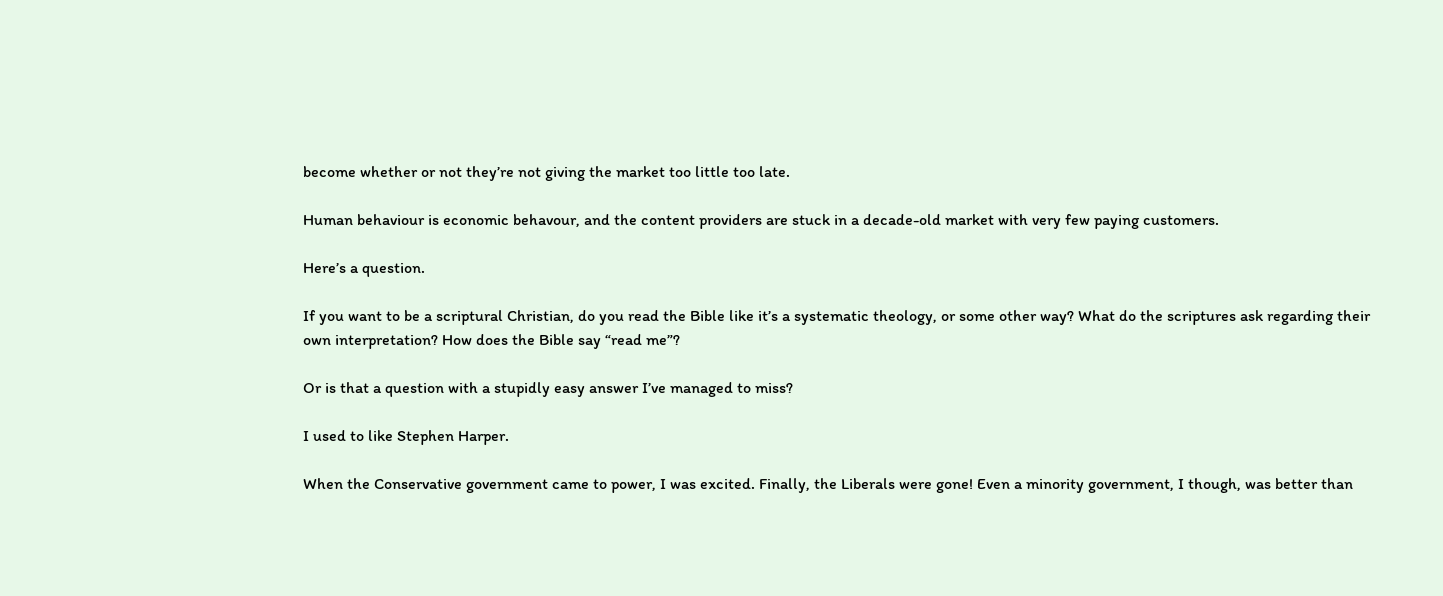become whether or not they’re not giving the market too little too late.

Human behaviour is economic behavour, and the content providers are stuck in a decade-old market with very few paying customers.

Here’s a question.

If you want to be a scriptural Christian, do you read the Bible like it’s a systematic theology, or some other way? What do the scriptures ask regarding their own interpretation? How does the Bible say “read me”?

Or is that a question with a stupidly easy answer I’ve managed to miss?

I used to like Stephen Harper.

When the Conservative government came to power, I was excited. Finally, the Liberals were gone! Even a minority government, I though, was better than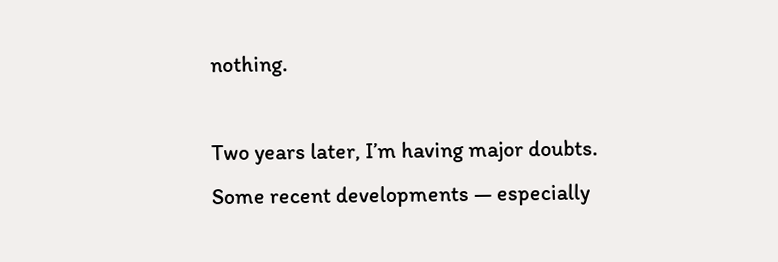nothing.

Two years later, I’m having major doubts. Some recent developments — especially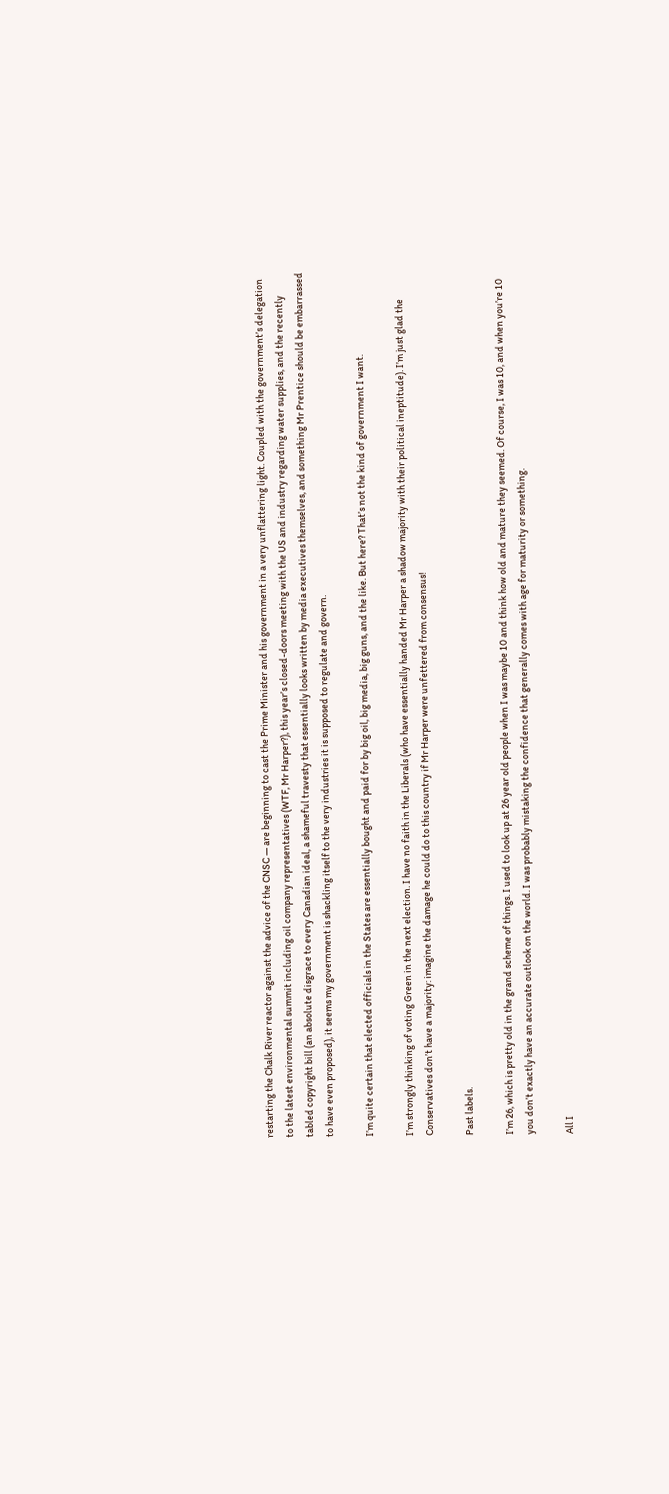restarting the Chalk River reactor against the advice of the CNSC — are beginning to cast the Prime Minister and his government in a very unflattering light. Coupled with the government’s delegation to the latest environmental summit including oil company representatives (WTF, Mr Harper?), this year’s closed-doors meeting with the US and industry regarding water supplies, and the recently tabled copyright bill (an absolute disgrace to every Canadian ideal, a shameful travesty that essentially looks written by media executives themselves, and something Mr Prentice should be embarrassed to have even proposed), it seems my government is shackling itself to the very industries it is supposed to regulate and govern.

I’m quite certain that elected officials in the States are essentially bought and paid for by big oil, big media, big guns, and the like. But here? That’s not the kind of government I want.

I’m strongly thinking of voting Green in the next election. I have no faith in the Liberals (who have essentially handed Mr Harper a shadow majority with their political ineptitude). I’m just glad the Conservatives don’t have a majority: imagine the damage he could do to this country if Mr Harper were unfettered from consensus!

Past labels.

I’m 26, which is pretty old in the grand scheme of things. I used to look up at 26 year old people when I was maybe 10 and think how old and mature they seemed. Of course, I was 10, and when you’re 10 you don’t exactly have an accurate outlook on the world. I was probably mistaking the confidence that generally comes with age for maturity or something.

All I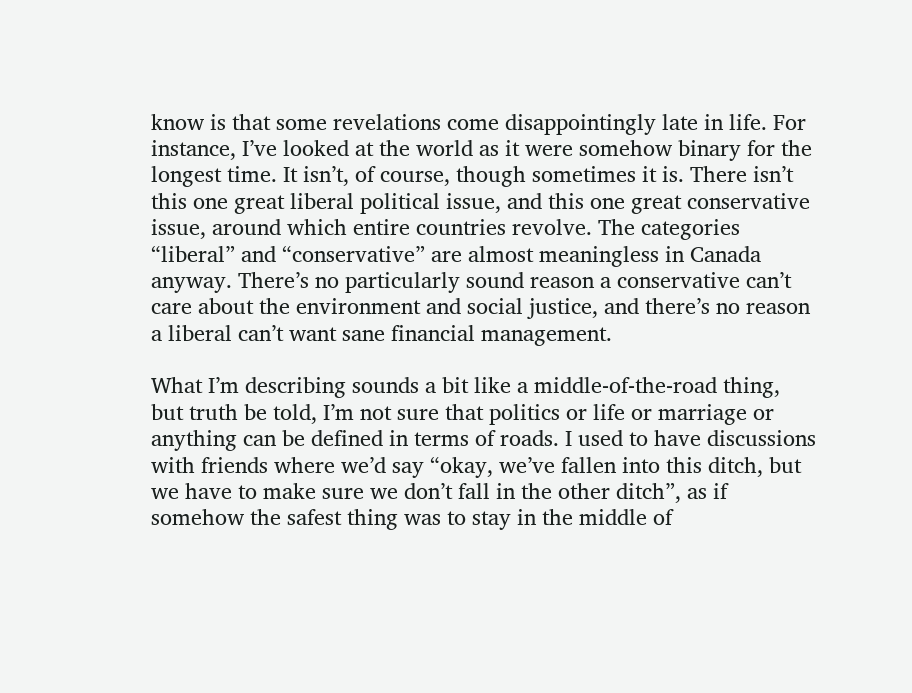know is that some revelations come disappointingly late in life. For instance, I’ve looked at the world as it were somehow binary for the longest time. It isn’t, of course, though sometimes it is. There isn’t this one great liberal political issue, and this one great conservative issue, around which entire countries revolve. The categories “liberal” and “conservative” are almost meaningless in Canada anyway. There’s no particularly sound reason a conservative can’t care about the environment and social justice, and there’s no reason a liberal can’t want sane financial management.

What I’m describing sounds a bit like a middle-of-the-road thing, but truth be told, I’m not sure that politics or life or marriage or anything can be defined in terms of roads. I used to have discussions with friends where we’d say “okay, we’ve fallen into this ditch, but we have to make sure we don’t fall in the other ditch”, as if somehow the safest thing was to stay in the middle of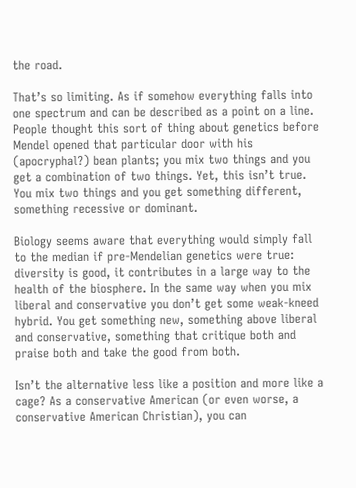the road.

That’s so limiting. As if somehow everything falls into one spectrum and can be described as a point on a line. People thought this sort of thing about genetics before Mendel opened that particular door with his (apocryphal?) bean plants; you mix two things and you get a combination of two things. Yet, this isn’t true. You mix two things and you get something different, something recessive or dominant.

Biology seems aware that everything would simply fall to the median if pre-Mendelian genetics were true: diversity is good, it contributes in a large way to the health of the biosphere. In the same way when you mix liberal and conservative you don’t get some weak-kneed hybrid. You get something new, something above liberal and conservative, something that critique both and praise both and take the good from both.

Isn’t the alternative less like a position and more like a cage? As a conservative American (or even worse, a conservative American Christian), you can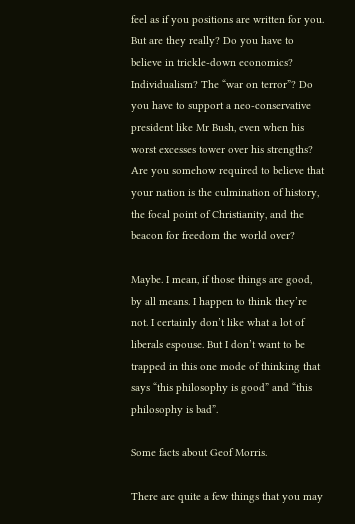feel as if you positions are written for you. But are they really? Do you have to believe in trickle-down economics? Individualism? The “war on terror”? Do you have to support a neo-conservative president like Mr Bush, even when his worst excesses tower over his strengths? Are you somehow required to believe that your nation is the culmination of history, the focal point of Christianity, and the beacon for freedom the world over?

Maybe. I mean, if those things are good, by all means. I happen to think they’re not. I certainly don’t like what a lot of liberals espouse. But I don’t want to be trapped in this one mode of thinking that says “this philosophy is good” and “this philosophy is bad”.

Some facts about Geof Morris.

There are quite a few things that you may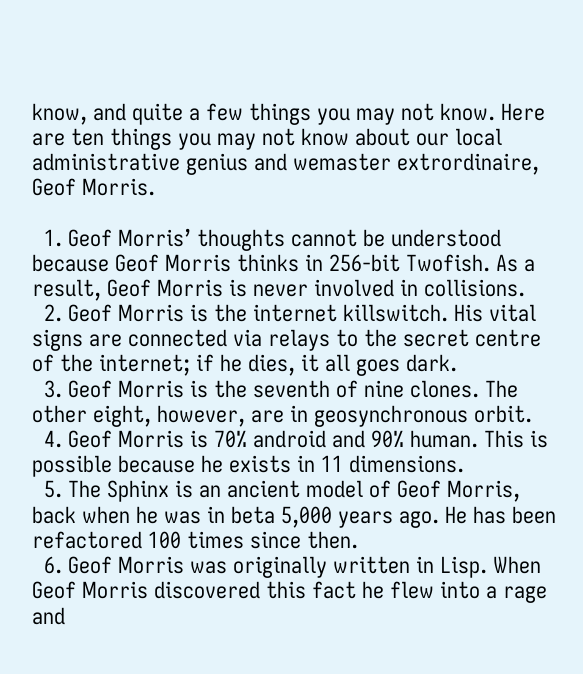know, and quite a few things you may not know. Here are ten things you may not know about our local administrative genius and wemaster extrordinaire, Geof Morris.

  1. Geof Morris’ thoughts cannot be understood because Geof Morris thinks in 256-bit Twofish. As a result, Geof Morris is never involved in collisions.
  2. Geof Morris is the internet killswitch. His vital signs are connected via relays to the secret centre of the internet; if he dies, it all goes dark.
  3. Geof Morris is the seventh of nine clones. The other eight, however, are in geosynchronous orbit.
  4. Geof Morris is 70% android and 90% human. This is possible because he exists in 11 dimensions.
  5. The Sphinx is an ancient model of Geof Morris, back when he was in beta 5,000 years ago. He has been refactored 100 times since then.
  6. Geof Morris was originally written in Lisp. When Geof Morris discovered this fact he flew into a rage and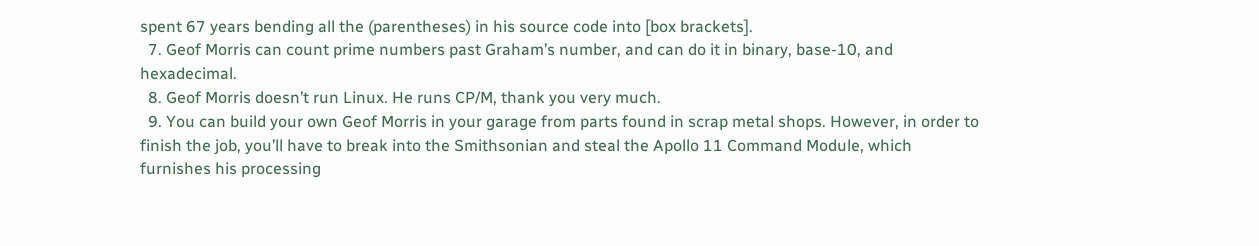spent 67 years bending all the (parentheses) in his source code into [box brackets].
  7. Geof Morris can count prime numbers past Graham’s number, and can do it in binary, base-10, and hexadecimal.
  8. Geof Morris doesn’t run Linux. He runs CP/M, thank you very much.
  9. You can build your own Geof Morris in your garage from parts found in scrap metal shops. However, in order to finish the job, you’ll have to break into the Smithsonian and steal the Apollo 11 Command Module, which furnishes his processing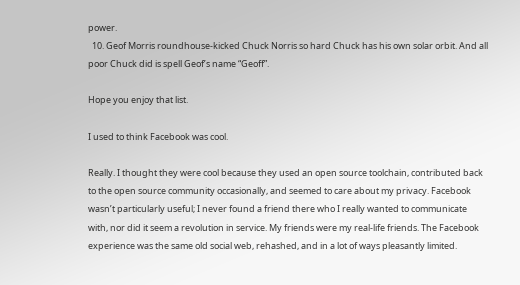power.
  10. Geof Morris roundhouse-kicked Chuck Norris so hard Chuck has his own solar orbit. And all poor Chuck did is spell Geof’s name “Geoff”.

Hope you enjoy that list.

I used to think Facebook was cool.

Really. I thought they were cool because they used an open source toolchain, contributed back to the open source community occasionally, and seemed to care about my privacy. Facebook wasn’t particularly useful; I never found a friend there who I really wanted to communicate with, nor did it seem a revolution in service. My friends were my real-life friends. The Facebook experience was the same old social web, rehashed, and in a lot of ways pleasantly limited.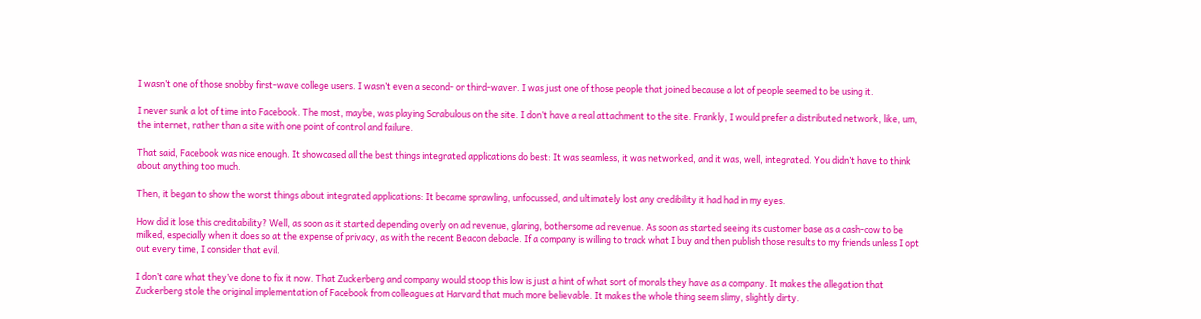I wasn’t one of those snobby first-wave college users. I wasn’t even a second- or third-waver. I was just one of those people that joined because a lot of people seemed to be using it.

I never sunk a lot of time into Facebook. The most, maybe, was playing Scrabulous on the site. I don’t have a real attachment to the site. Frankly, I would prefer a distributed network, like, um, the internet, rather than a site with one point of control and failure.

That said, Facebook was nice enough. It showcased all the best things integrated applications do best: It was seamless, it was networked, and it was, well, integrated. You didn’t have to think about anything too much.

Then, it began to show the worst things about integrated applications: It became sprawling, unfocussed, and ultimately lost any credibility it had had in my eyes.

How did it lose this creditability? Well, as soon as it started depending overly on ad revenue, glaring, bothersome ad revenue. As soon as started seeing its customer base as a cash-cow to be milked, especially when it does so at the expense of privacy, as with the recent Beacon debacle. If a company is willing to track what I buy and then publish those results to my friends unless I opt out every time, I consider that evil.

I don’t care what they’ve done to fix it now. That Zuckerberg and company would stoop this low is just a hint of what sort of morals they have as a company. It makes the allegation that Zuckerberg stole the original implementation of Facebook from colleagues at Harvard that much more believable. It makes the whole thing seem slimy, slightly dirty.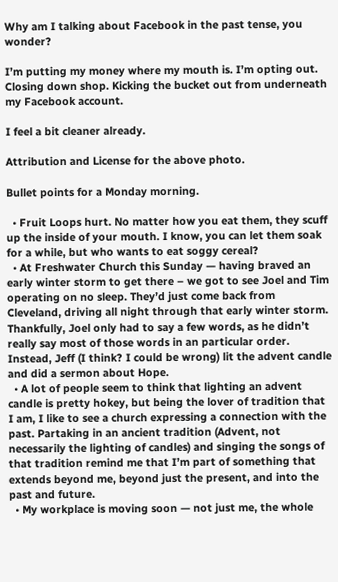Why am I talking about Facebook in the past tense, you wonder?

I’m putting my money where my mouth is. I’m opting out. Closing down shop. Kicking the bucket out from underneath my Facebook account.

I feel a bit cleaner already.

Attribution and License for the above photo.

Bullet points for a Monday morning.

  • Fruit Loops hurt. No matter how you eat them, they scuff up the inside of your mouth. I know, you can let them soak for a while, but who wants to eat soggy cereal?
  • At Freshwater Church this Sunday — having braved an early winter storm to get there – we got to see Joel and Tim operating on no sleep. They’d just come back from Cleveland, driving all night through that early winter storm. Thankfully, Joel only had to say a few words, as he didn’t really say most of those words in an particular order. Instead, Jeff (I think? I could be wrong) lit the advent candle and did a sermon about Hope.
  • A lot of people seem to think that lighting an advent candle is pretty hokey, but being the lover of tradition that I am, I like to see a church expressing a connection with the past. Partaking in an ancient tradition (Advent, not necessarily the lighting of candles) and singing the songs of that tradition remind me that I’m part of something that extends beyond me, beyond just the present, and into the past and future.
  • My workplace is moving soon — not just me, the whole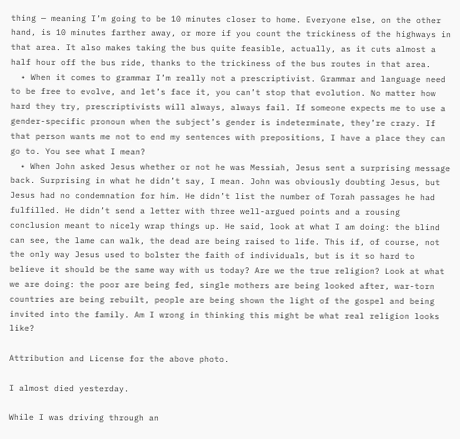thing — meaning I’m going to be 10 minutes closer to home. Everyone else, on the other hand, is 10 minutes farther away, or more if you count the trickiness of the highways in that area. It also makes taking the bus quite feasible, actually, as it cuts almost a half hour off the bus ride, thanks to the trickiness of the bus routes in that area.
  • When it comes to grammar I’m really not a prescriptivist. Grammar and language need to be free to evolve, and let’s face it, you can’t stop that evolution. No matter how hard they try, prescriptivists will always, always fail. If someone expects me to use a gender-specific pronoun when the subject’s gender is indeterminate, they’re crazy. If that person wants me not to end my sentences with prepositions, I have a place they can go to. You see what I mean?
  • When John asked Jesus whether or not he was Messiah, Jesus sent a surprising message back. Surprising in what he didn’t say, I mean. John was obviously doubting Jesus, but Jesus had no condemnation for him. He didn’t list the number of Torah passages he had fulfilled. He didn’t send a letter with three well-argued points and a rousing conclusion meant to nicely wrap things up. He said, look at what I am doing: the blind can see, the lame can walk, the dead are being raised to life. This if, of course, not the only way Jesus used to bolster the faith of individuals, but is it so hard to believe it should be the same way with us today? Are we the true religion? Look at what we are doing: the poor are being fed, single mothers are being looked after, war-torn countries are being rebuilt, people are being shown the light of the gospel and being invited into the family. Am I wrong in thinking this might be what real religion looks like?

Attribution and License for the above photo.

I almost died yesterday.

While I was driving through an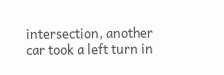intersection, another car took a left turn in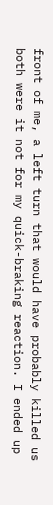front of me, a left turn that would have probably killed us both were it not for my quick-braking reaction. I ended up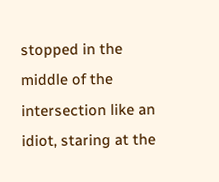stopped in the middle of the intersection like an idiot, staring at the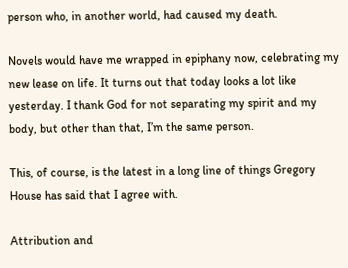person who, in another world, had caused my death.

Novels would have me wrapped in epiphany now, celebrating my new lease on life. It turns out that today looks a lot like yesterday. I thank God for not separating my spirit and my body, but other than that, I’m the same person.

This, of course, is the latest in a long line of things Gregory House has said that I agree with.

Attribution and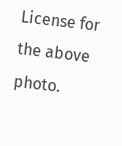License for the above photo.